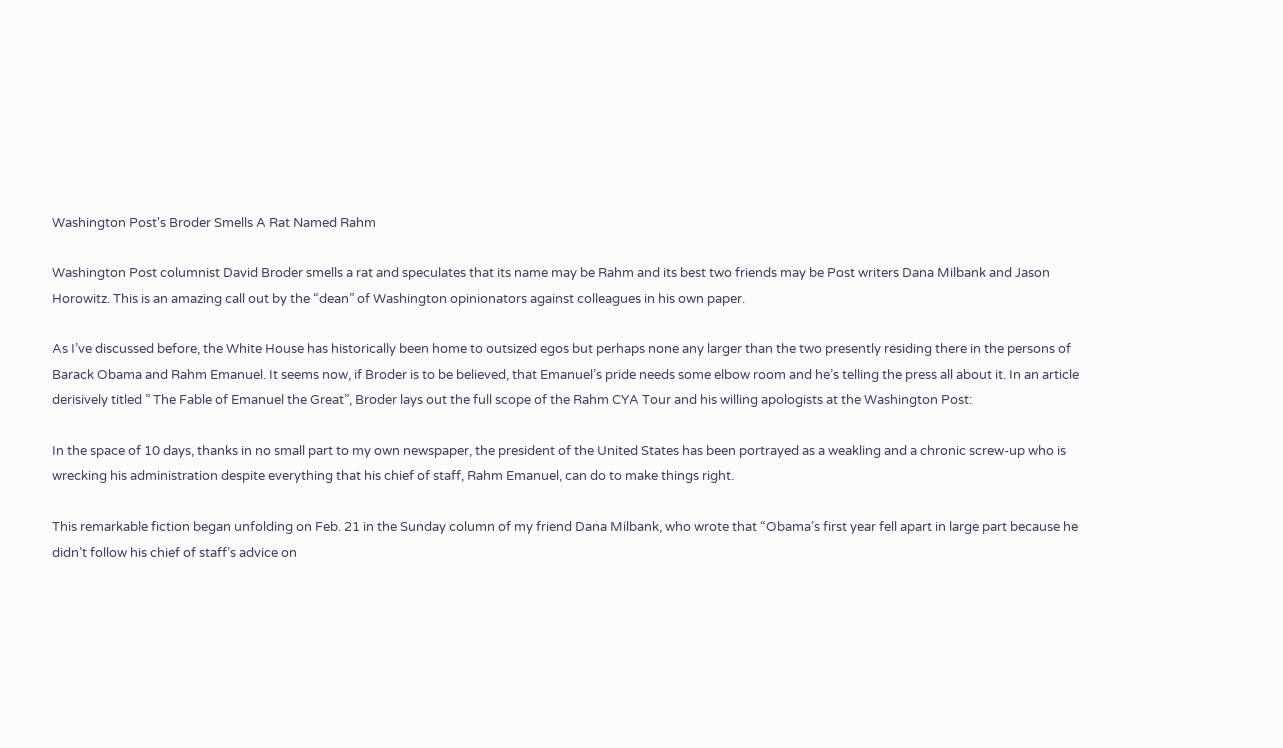Washington Post's Broder Smells A Rat Named Rahm

Washington Post columnist David Broder smells a rat and speculates that its name may be Rahm and its best two friends may be Post writers Dana Milbank and Jason Horowitz. This is an amazing call out by the “dean” of Washington opinionators against colleagues in his own paper.

As I’ve discussed before, the White House has historically been home to outsized egos but perhaps none any larger than the two presently residing there in the persons of Barack Obama and Rahm Emanuel. It seems now, if Broder is to be believed, that Emanuel’s pride needs some elbow room and he’s telling the press all about it. In an article derisively titled ” The Fable of Emanuel the Great”, Broder lays out the full scope of the Rahm CYA Tour and his willing apologists at the Washington Post:

In the space of 10 days, thanks in no small part to my own newspaper, the president of the United States has been portrayed as a weakling and a chronic screw-up who is wrecking his administration despite everything that his chief of staff, Rahm Emanuel, can do to make things right.

This remarkable fiction began unfolding on Feb. 21 in the Sunday column of my friend Dana Milbank, who wrote that “Obama’s first year fell apart in large part because he didn’t follow his chief of staff’s advice on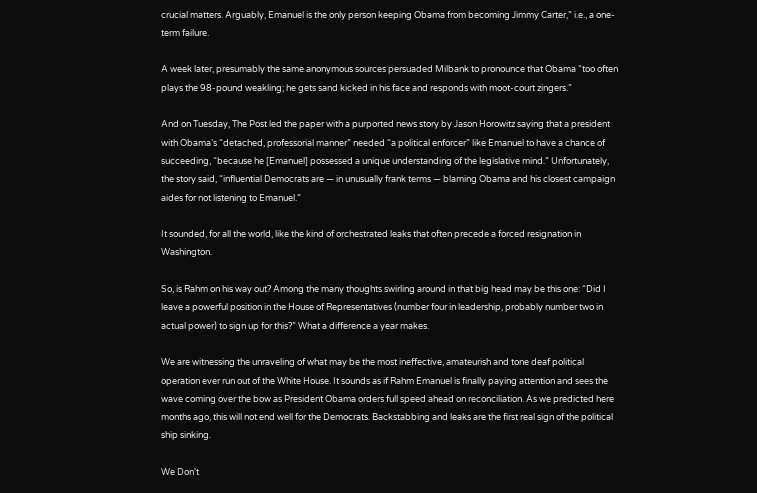crucial matters. Arguably, Emanuel is the only person keeping Obama from becoming Jimmy Carter,” i.e., a one-term failure.

A week later, presumably the same anonymous sources persuaded Milbank to pronounce that Obama “too often plays the 98-pound weakling; he gets sand kicked in his face and responds with moot-court zingers.”

And on Tuesday, The Post led the paper with a purported news story by Jason Horowitz saying that a president with Obama’s “detached, professorial manner” needed “a political enforcer” like Emanuel to have a chance of succeeding, “because he [Emanuel] possessed a unique understanding of the legislative mind.” Unfortunately, the story said, “influential Democrats are — in unusually frank terms — blaming Obama and his closest campaign aides for not listening to Emanuel.”

It sounded, for all the world, like the kind of orchestrated leaks that often precede a forced resignation in Washington.

So, is Rahm on his way out? Among the many thoughts swirling around in that big head may be this one: “Did I leave a powerful position in the House of Representatives (number four in leadership, probably number two in actual power) to sign up for this?” What a difference a year makes.

We are witnessing the unraveling of what may be the most ineffective, amateurish and tone deaf political operation ever run out of the White House. It sounds as if Rahm Emanuel is finally paying attention and sees the wave coming over the bow as President Obama orders full speed ahead on reconciliation. As we predicted here months ago, this will not end well for the Democrats. Backstabbing and leaks are the first real sign of the political ship sinking.

We Don't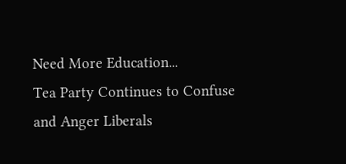Need More Education...
Tea Party Continues to Confuse and Anger Liberals